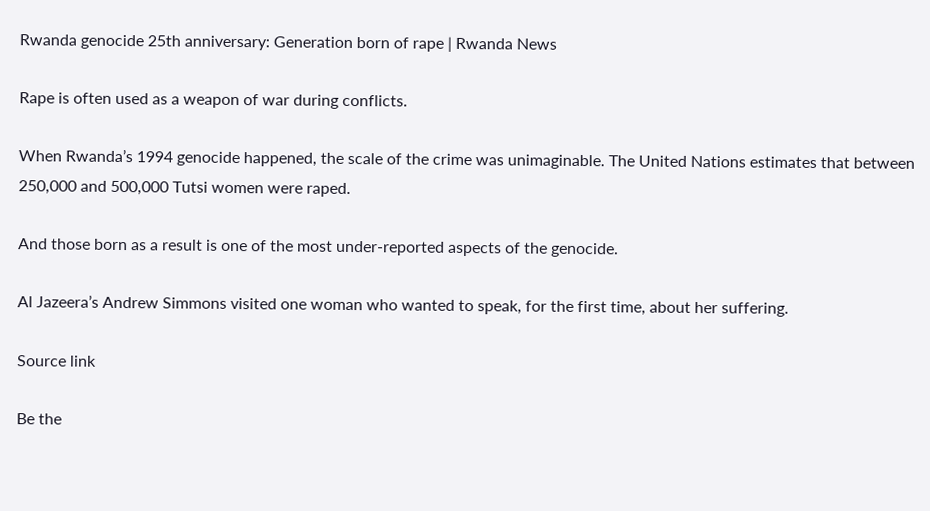Rwanda genocide 25th anniversary: Generation born of rape | Rwanda News

Rape is often used as a weapon of war during conflicts.

When Rwanda’s 1994 genocide happened, the scale of the crime was unimaginable. The United Nations estimates that between 250,000 and 500,000 Tutsi women were raped.

And those born as a result is one of the most under-reported aspects of the genocide.

Al Jazeera’s Andrew Simmons visited one woman who wanted to speak, for the first time, about her suffering.

Source link

Be the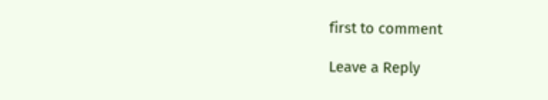first to comment

Leave a Reply